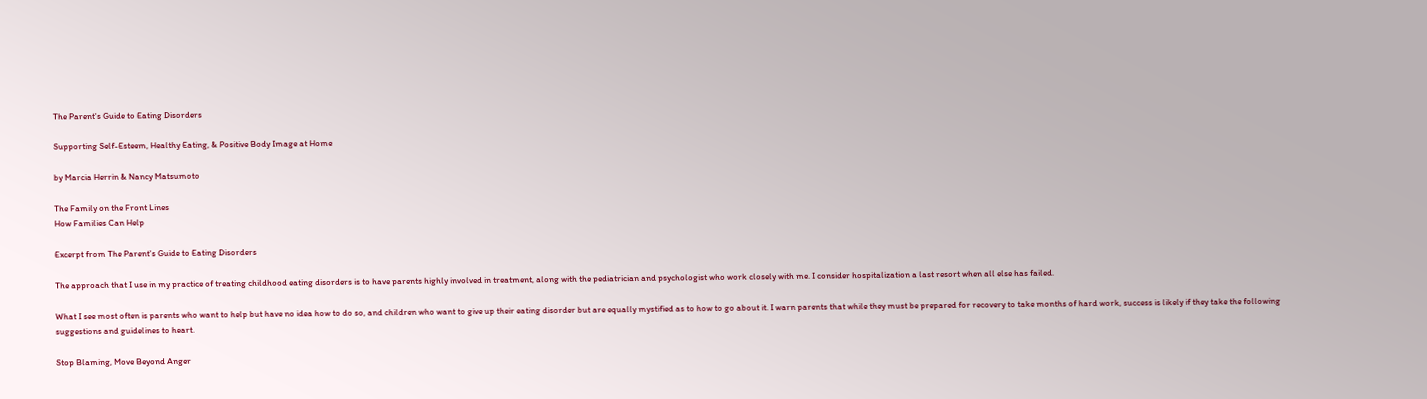The Parent's Guide to Eating Disorders

Supporting Self-Esteem, Healthy Eating, & Positive Body Image at Home

by Marcia Herrin & Nancy Matsumoto

The Family on the Front Lines
How Families Can Help

Excerpt from The Parent's Guide to Eating Disorders

The approach that I use in my practice of treating childhood eating disorders is to have parents highly involved in treatment, along with the pediatrician and psychologist who work closely with me. I consider hospitalization a last resort when all else has failed.

What I see most often is parents who want to help but have no idea how to do so, and children who want to give up their eating disorder but are equally mystified as to how to go about it. I warn parents that while they must be prepared for recovery to take months of hard work, success is likely if they take the following suggestions and guidelines to heart.

Stop Blaming, Move Beyond Anger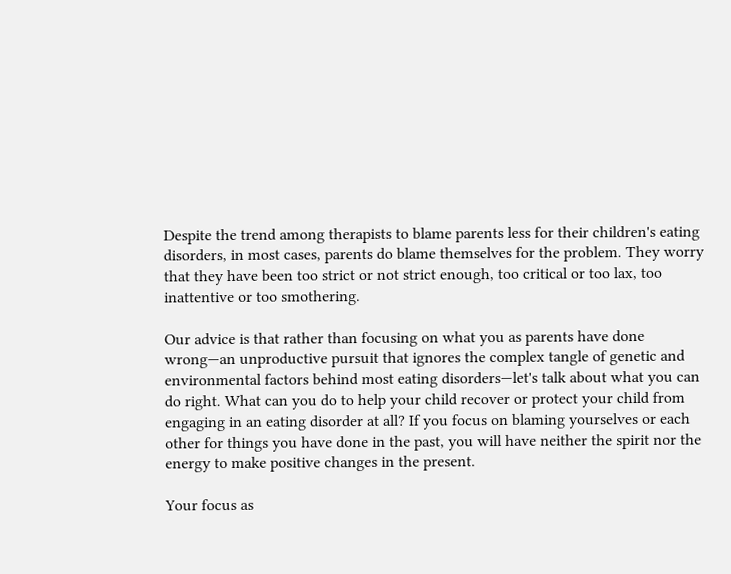Despite the trend among therapists to blame parents less for their children's eating disorders, in most cases, parents do blame themselves for the problem. They worry that they have been too strict or not strict enough, too critical or too lax, too inattentive or too smothering.

Our advice is that rather than focusing on what you as parents have done wrong—an unproductive pursuit that ignores the complex tangle of genetic and environmental factors behind most eating disorders—let's talk about what you can do right. What can you do to help your child recover or protect your child from engaging in an eating disorder at all? If you focus on blaming yourselves or each other for things you have done in the past, you will have neither the spirit nor the energy to make positive changes in the present.

Your focus as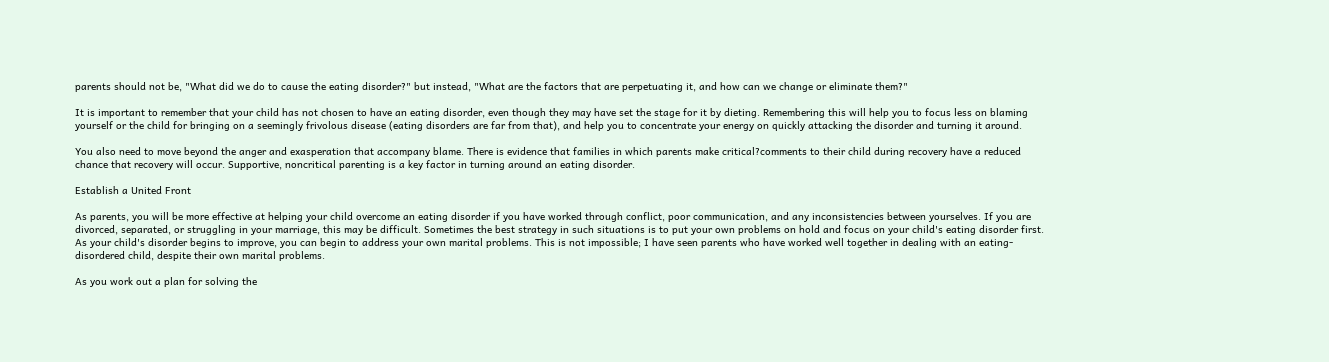parents should not be, "What did we do to cause the eating disorder?" but instead, "What are the factors that are perpetuating it, and how can we change or eliminate them?"

It is important to remember that your child has not chosen to have an eating disorder, even though they may have set the stage for it by dieting. Remembering this will help you to focus less on blaming yourself or the child for bringing on a seemingly frivolous disease (eating disorders are far from that), and help you to concentrate your energy on quickly attacking the disorder and turning it around.

You also need to move beyond the anger and exasperation that accompany blame. There is evidence that families in which parents make critical?comments to their child during recovery have a reduced chance that recovery will occur. Supportive, noncritical parenting is a key factor in turning around an eating disorder.

Establish a United Front

As parents, you will be more effective at helping your child overcome an eating disorder if you have worked through conflict, poor communication, and any inconsistencies between yourselves. If you are divorced, separated, or struggling in your marriage, this may be difficult. Sometimes the best strategy in such situations is to put your own problems on hold and focus on your child's eating disorder first. As your child's disorder begins to improve, you can begin to address your own marital problems. This is not impossible; I have seen parents who have worked well together in dealing with an eating-disordered child, despite their own marital problems.

As you work out a plan for solving the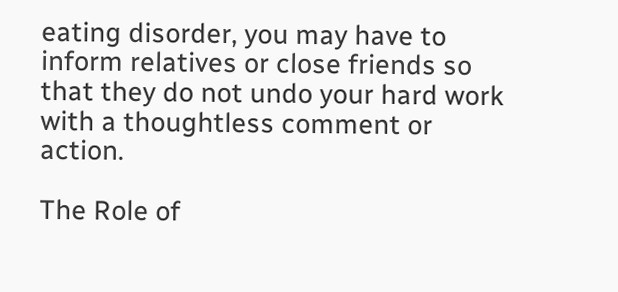eating disorder, you may have to inform relatives or close friends so that they do not undo your hard work with a thoughtless comment or action.

The Role of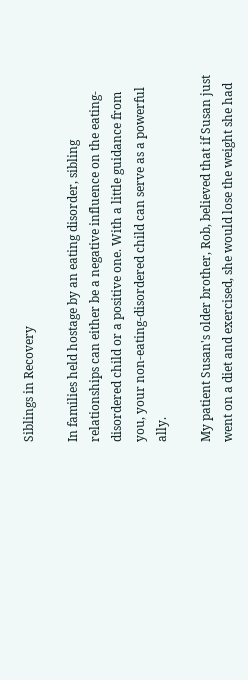Siblings in Recovery

In families held hostage by an eating disorder, sibling relationships can either be a negative influence on the eating-disordered child or a positive one. With a little guidance from you, your non-eating-disordered child can serve as a powerful ally.

My patient Susan's older brother, Rob, believed that if Susan just went on a diet and exercised, she would lose the weight she had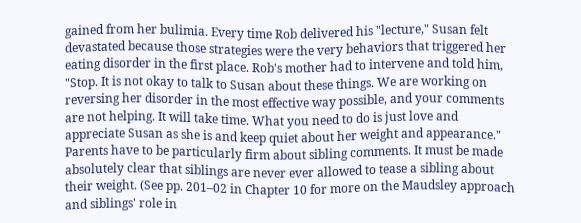gained from her bulimia. Every time Rob delivered his "lecture," Susan felt devastated because those strategies were the very behaviors that triggered her eating disorder in the first place. Rob's mother had to intervene and told him, "Stop. It is not okay to talk to Susan about these things. We are working on reversing her disorder in the most effective way possible, and your comments are not helping. It will take time. What you need to do is just love and appreciate Susan as she is and keep quiet about her weight and appearance." Parents have to be particularly firm about sibling comments. It must be made absolutely clear that siblings are never ever allowed to tease a sibling about their weight. (See pp. 201–02 in Chapter 10 for more on the Maudsley approach and siblings' role in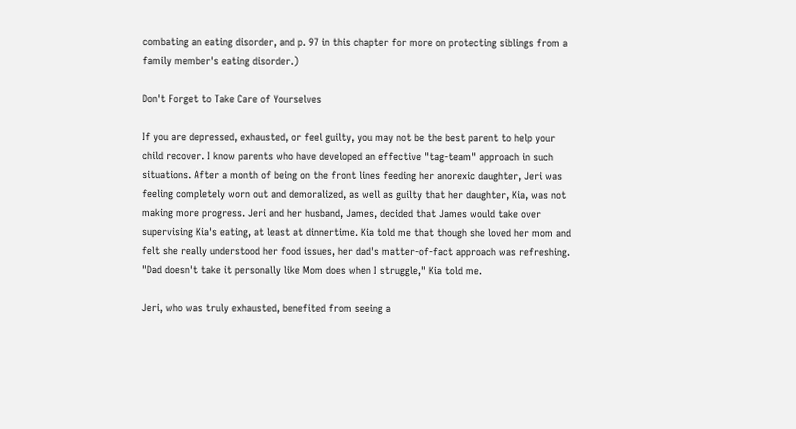combating an eating disorder, and p. 97 in this chapter for more on protecting siblings from a family member's eating disorder.)

Don't Forget to Take Care of Yourselves

If you are depressed, exhausted, or feel guilty, you may not be the best parent to help your child recover. I know parents who have developed an effective "tag-team" approach in such situations. After a month of being on the front lines feeding her anorexic daughter, Jeri was feeling completely worn out and demoralized, as well as guilty that her daughter, Kia, was not making more progress. Jeri and her husband, James, decided that James would take over supervising Kia's eating, at least at dinnertime. Kia told me that though she loved her mom and felt she really understood her food issues, her dad's matter-of-fact approach was refreshing. "Dad doesn't take it personally like Mom does when I struggle," Kia told me.

Jeri, who was truly exhausted, benefited from seeing a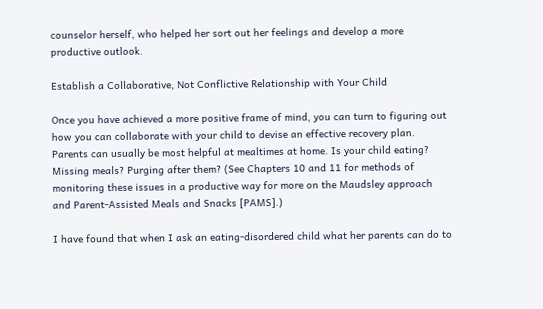counselor herself, who helped her sort out her feelings and develop a more productive outlook.

Establish a Collaborative, Not Conflictive Relationship with Your Child

Once you have achieved a more positive frame of mind, you can turn to figuring out how you can collaborate with your child to devise an effective recovery plan. Parents can usually be most helpful at mealtimes at home. Is your child eating? Missing meals? Purging after them? (See Chapters 10 and 11 for methods of monitoring these issues in a productive way for more on the Maudsley approach and Parent-Assisted Meals and Snacks [PAMS].)

I have found that when I ask an eating-disordered child what her parents can do to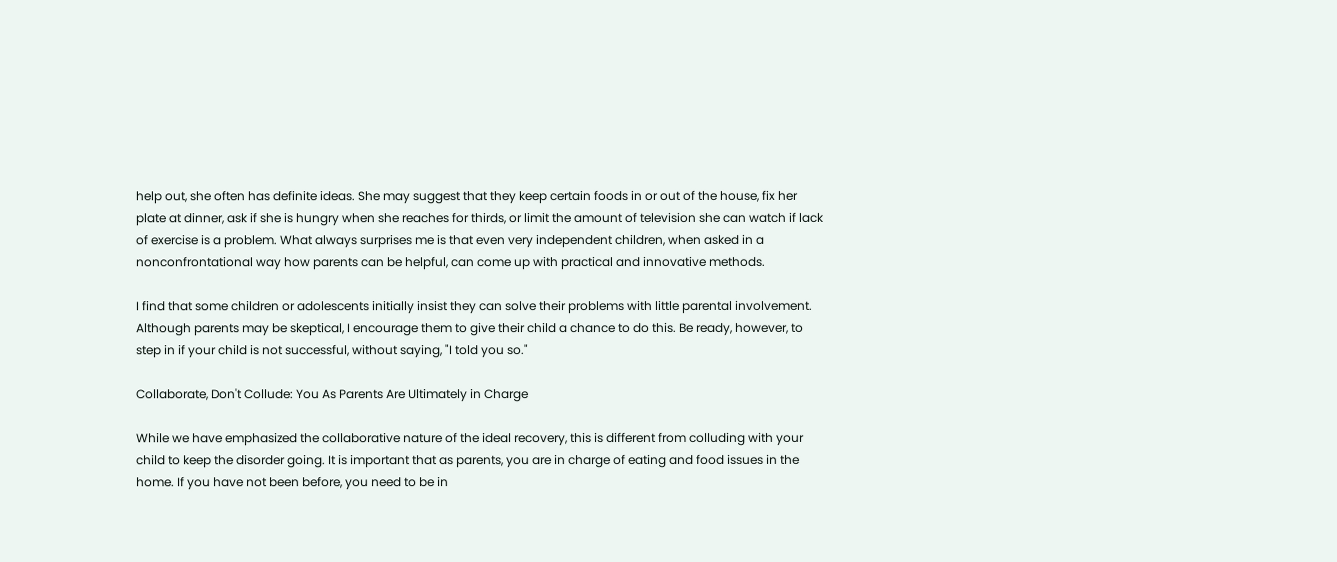help out, she often has definite ideas. She may suggest that they keep certain foods in or out of the house, fix her plate at dinner, ask if she is hungry when she reaches for thirds, or limit the amount of television she can watch if lack of exercise is a problem. What always surprises me is that even very independent children, when asked in a nonconfrontational way how parents can be helpful, can come up with practical and innovative methods.

I find that some children or adolescents initially insist they can solve their problems with little parental involvement. Although parents may be skeptical, I encourage them to give their child a chance to do this. Be ready, however, to step in if your child is not successful, without saying, "I told you so."

Collaborate, Don't Collude: You As Parents Are Ultimately in Charge

While we have emphasized the collaborative nature of the ideal recovery, this is different from colluding with your child to keep the disorder going. It is important that as parents, you are in charge of eating and food issues in the home. If you have not been before, you need to be in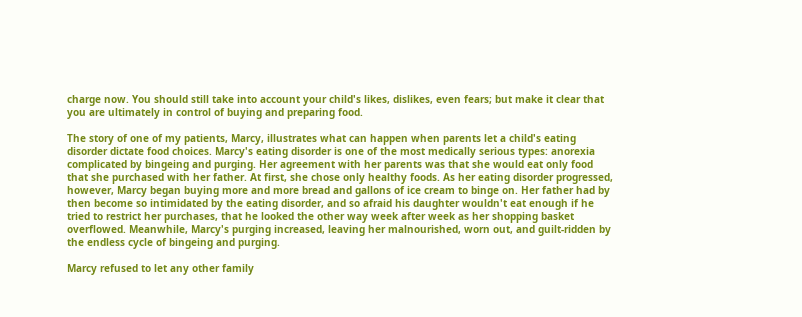charge now. You should still take into account your child's likes, dislikes, even fears; but make it clear that you are ultimately in control of buying and preparing food.

The story of one of my patients, Marcy, illustrates what can happen when parents let a child's eating disorder dictate food choices. Marcy's eating disorder is one of the most medically serious types: anorexia complicated by bingeing and purging. Her agreement with her parents was that she would eat only food that she purchased with her father. At first, she chose only healthy foods. As her eating disorder progressed, however, Marcy began buying more and more bread and gallons of ice cream to binge on. Her father had by then become so intimidated by the eating disorder, and so afraid his daughter wouldn't eat enough if he tried to restrict her purchases, that he looked the other way week after week as her shopping basket overflowed. Meanwhile, Marcy's purging increased, leaving her malnourished, worn out, and guilt-ridden by the endless cycle of bingeing and purging.

Marcy refused to let any other family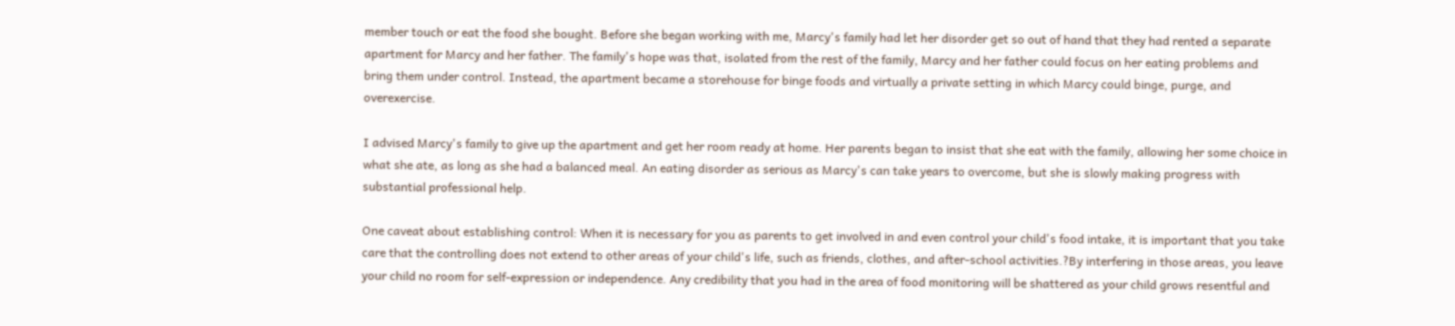member touch or eat the food she bought. Before she began working with me, Marcy's family had let her disorder get so out of hand that they had rented a separate apartment for Marcy and her father. The family's hope was that, isolated from the rest of the family, Marcy and her father could focus on her eating problems and bring them under control. Instead, the apartment became a storehouse for binge foods and virtually a private setting in which Marcy could binge, purge, and overexercise.

I advised Marcy's family to give up the apartment and get her room ready at home. Her parents began to insist that she eat with the family, allowing her some choice in what she ate, as long as she had a balanced meal. An eating disorder as serious as Marcy's can take years to overcome, but she is slowly making progress with substantial professional help.

One caveat about establishing control: When it is necessary for you as parents to get involved in and even control your child's food intake, it is important that you take care that the controlling does not extend to other areas of your child's life, such as friends, clothes, and after-school activities.?By interfering in those areas, you leave your child no room for self-expression or independence. Any credibility that you had in the area of food monitoring will be shattered as your child grows resentful and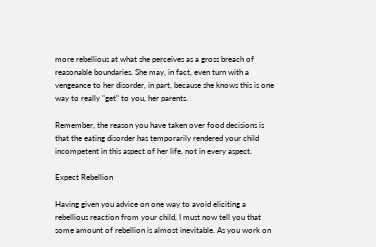more rebellious at what she perceives as a gross breach of reasonable boundaries. She may, in fact, even turn with a vengeance to her disorder, in part, because she knows this is one way to really "get" to you, her parents.

Remember, the reason you have taken over food decisions is that the eating disorder has temporarily rendered your child incompetent in this aspect of her life, not in every aspect.

Expect Rebellion

Having given you advice on one way to avoid eliciting a rebellious reaction from your child, I must now tell you that some amount of rebellion is almost inevitable. As you work on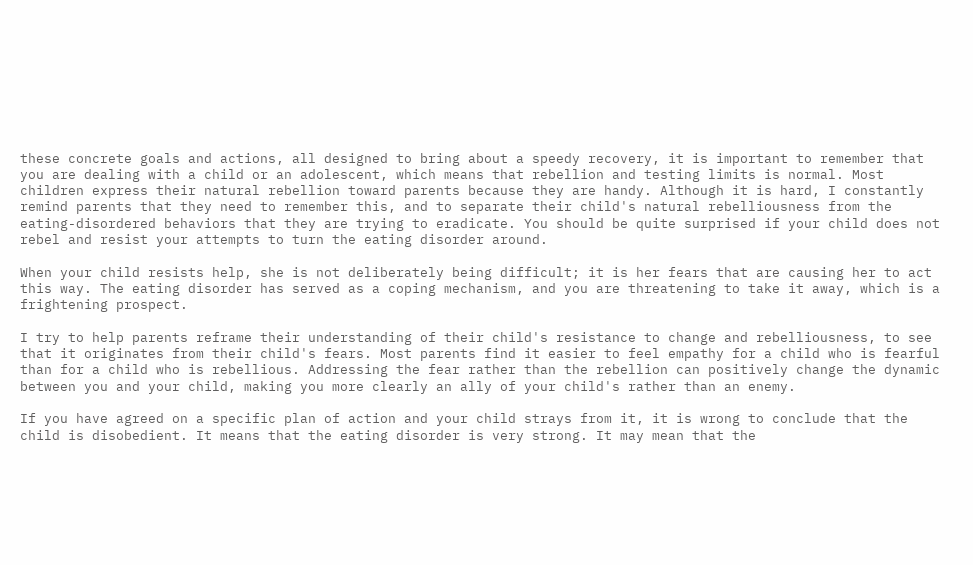these concrete goals and actions, all designed to bring about a speedy recovery, it is important to remember that you are dealing with a child or an adolescent, which means that rebellion and testing limits is normal. Most children express their natural rebellion toward parents because they are handy. Although it is hard, I constantly remind parents that they need to remember this, and to separate their child's natural rebelliousness from the eating-disordered behaviors that they are trying to eradicate. You should be quite surprised if your child does not rebel and resist your attempts to turn the eating disorder around.

When your child resists help, she is not deliberately being difficult; it is her fears that are causing her to act this way. The eating disorder has served as a coping mechanism, and you are threatening to take it away, which is a frightening prospect.

I try to help parents reframe their understanding of their child's resistance to change and rebelliousness, to see that it originates from their child's fears. Most parents find it easier to feel empathy for a child who is fearful than for a child who is rebellious. Addressing the fear rather than the rebellion can positively change the dynamic between you and your child, making you more clearly an ally of your child's rather than an enemy.

If you have agreed on a specific plan of action and your child strays from it, it is wrong to conclude that the child is disobedient. It means that the eating disorder is very strong. It may mean that the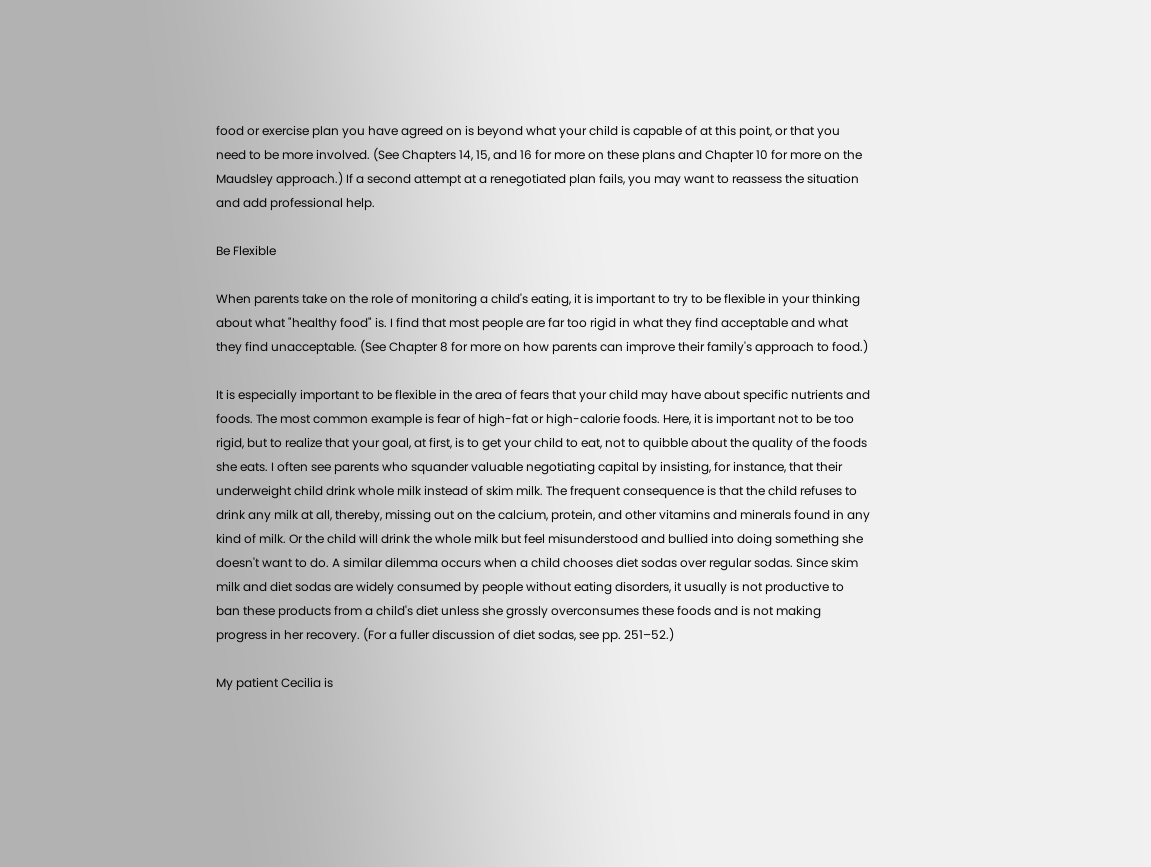food or exercise plan you have agreed on is beyond what your child is capable of at this point, or that you need to be more involved. (See Chapters 14, 15, and 16 for more on these plans and Chapter 10 for more on the Maudsley approach.) If a second attempt at a renegotiated plan fails, you may want to reassess the situation and add professional help.

Be Flexible

When parents take on the role of monitoring a child's eating, it is important to try to be flexible in your thinking about what "healthy food" is. I find that most people are far too rigid in what they find acceptable and what they find unacceptable. (See Chapter 8 for more on how parents can improve their family's approach to food.)

It is especially important to be flexible in the area of fears that your child may have about specific nutrients and foods. The most common example is fear of high-fat or high-calorie foods. Here, it is important not to be too rigid, but to realize that your goal, at first, is to get your child to eat, not to quibble about the quality of the foods she eats. I often see parents who squander valuable negotiating capital by insisting, for instance, that their underweight child drink whole milk instead of skim milk. The frequent consequence is that the child refuses to drink any milk at all, thereby, missing out on the calcium, protein, and other vitamins and minerals found in any kind of milk. Or the child will drink the whole milk but feel misunderstood and bullied into doing something she doesn't want to do. A similar dilemma occurs when a child chooses diet sodas over regular sodas. Since skim milk and diet sodas are widely consumed by people without eating disorders, it usually is not productive to ban these products from a child's diet unless she grossly overconsumes these foods and is not making progress in her recovery. (For a fuller discussion of diet sodas, see pp. 251–52.)

My patient Cecilia is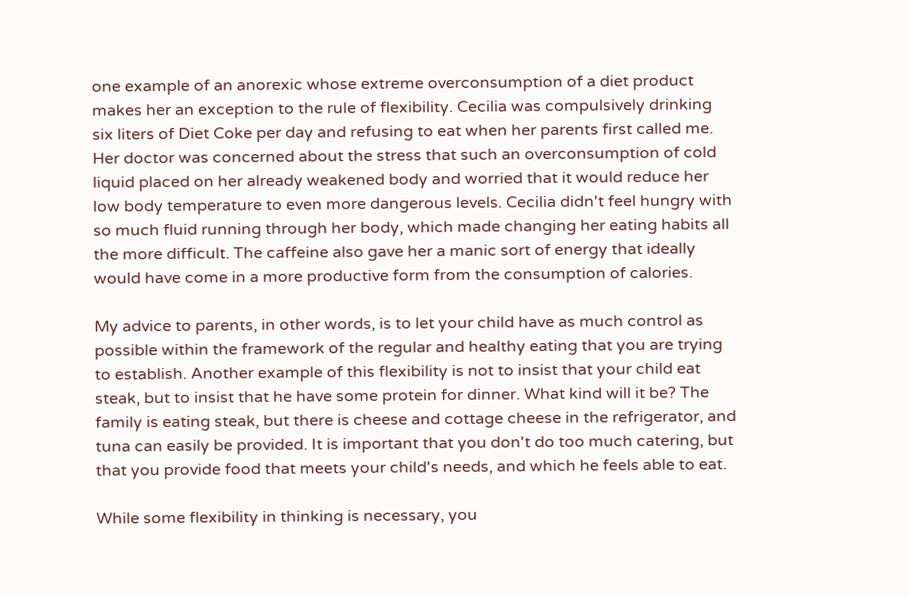one example of an anorexic whose extreme overconsumption of a diet product makes her an exception to the rule of flexibility. Cecilia was compulsively drinking six liters of Diet Coke per day and refusing to eat when her parents first called me. Her doctor was concerned about the stress that such an overconsumption of cold liquid placed on her already weakened body and worried that it would reduce her low body temperature to even more dangerous levels. Cecilia didn't feel hungry with so much fluid running through her body, which made changing her eating habits all the more difficult. The caffeine also gave her a manic sort of energy that ideally would have come in a more productive form from the consumption of calories.

My advice to parents, in other words, is to let your child have as much control as possible within the framework of the regular and healthy eating that you are trying to establish. Another example of this flexibility is not to insist that your child eat steak, but to insist that he have some protein for dinner. What kind will it be? The family is eating steak, but there is cheese and cottage cheese in the refrigerator, and tuna can easily be provided. It is important that you don't do too much catering, but that you provide food that meets your child's needs, and which he feels able to eat.

While some flexibility in thinking is necessary, you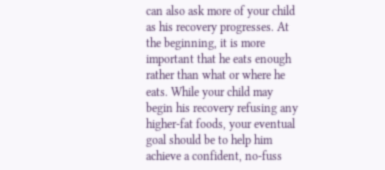can also ask more of your child as his recovery progresses. At the beginning, it is more important that he eats enough rather than what or where he eats. While your child may begin his recovery refusing any higher-fat foods, your eventual goal should be to help him achieve a confident, no-fuss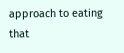approach to eating that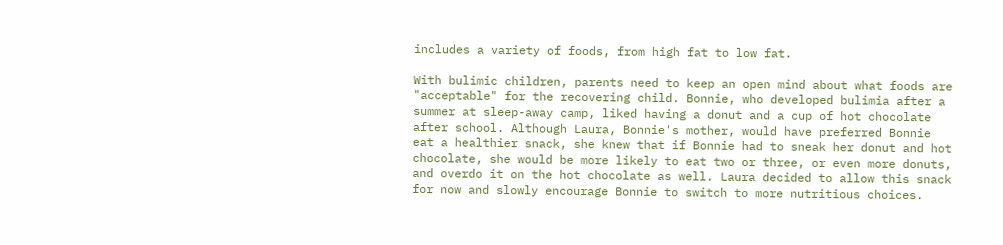includes a variety of foods, from high fat to low fat.

With bulimic children, parents need to keep an open mind about what foods are "acceptable" for the recovering child. Bonnie, who developed bulimia after a summer at sleep-away camp, liked having a donut and a cup of hot chocolate after school. Although Laura, Bonnie's mother, would have preferred Bonnie eat a healthier snack, she knew that if Bonnie had to sneak her donut and hot chocolate, she would be more likely to eat two or three, or even more donuts, and overdo it on the hot chocolate as well. Laura decided to allow this snack for now and slowly encourage Bonnie to switch to more nutritious choices.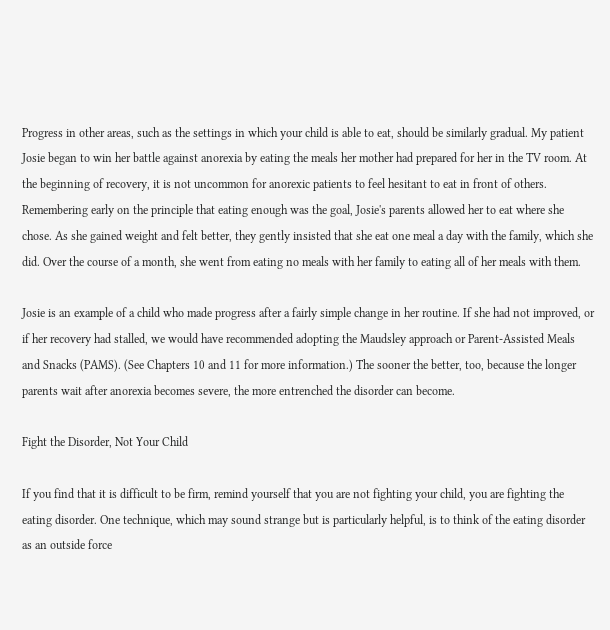Progress in other areas, such as the settings in which your child is able to eat, should be similarly gradual. My patient Josie began to win her battle against anorexia by eating the meals her mother had prepared for her in the TV room. At the beginning of recovery, it is not uncommon for anorexic patients to feel hesitant to eat in front of others. Remembering early on the principle that eating enough was the goal, Josie's parents allowed her to eat where she chose. As she gained weight and felt better, they gently insisted that she eat one meal a day with the family, which she did. Over the course of a month, she went from eating no meals with her family to eating all of her meals with them.

Josie is an example of a child who made progress after a fairly simple change in her routine. If she had not improved, or if her recovery had stalled, we would have recommended adopting the Maudsley approach or Parent-Assisted Meals and Snacks (PAMS). (See Chapters 10 and 11 for more information.) The sooner the better, too, because the longer parents wait after anorexia becomes severe, the more entrenched the disorder can become.

Fight the Disorder, Not Your Child

If you find that it is difficult to be firm, remind yourself that you are not fighting your child, you are fighting the eating disorder. One technique, which may sound strange but is particularly helpful, is to think of the eating disorder as an outside force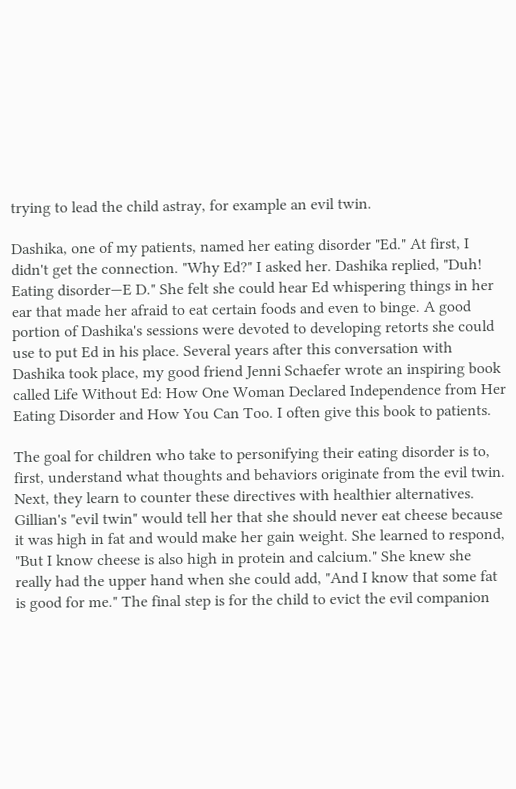trying to lead the child astray, for example an evil twin.

Dashika, one of my patients, named her eating disorder "Ed." At first, I didn't get the connection. "Why Ed?" I asked her. Dashika replied, "Duh! Eating disorder—E D." She felt she could hear Ed whispering things in her ear that made her afraid to eat certain foods and even to binge. A good portion of Dashika's sessions were devoted to developing retorts she could use to put Ed in his place. Several years after this conversation with Dashika took place, my good friend Jenni Schaefer wrote an inspiring book called Life Without Ed: How One Woman Declared Independence from Her Eating Disorder and How You Can Too. I often give this book to patients.

The goal for children who take to personifying their eating disorder is to, first, understand what thoughts and behaviors originate from the evil twin. Next, they learn to counter these directives with healthier alternatives. Gillian's "evil twin" would tell her that she should never eat cheese because it was high in fat and would make her gain weight. She learned to respond, "But I know cheese is also high in protein and calcium." She knew she really had the upper hand when she could add, "And I know that some fat is good for me." The final step is for the child to evict the evil companion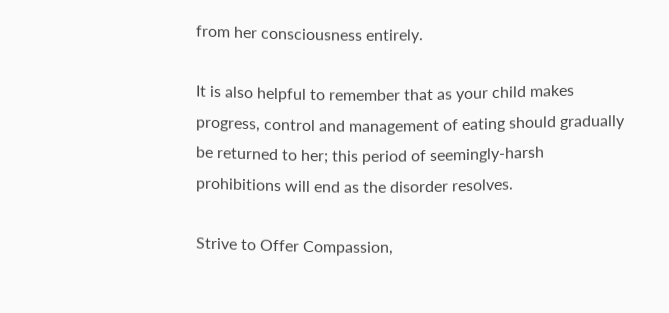from her consciousness entirely.

It is also helpful to remember that as your child makes progress, control and management of eating should gradually be returned to her; this period of seemingly-harsh prohibitions will end as the disorder resolves.

Strive to Offer Compassion,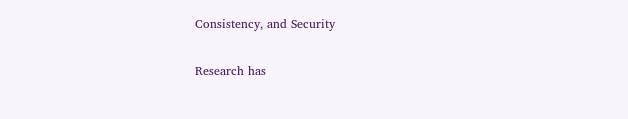Consistency, and Security

Research has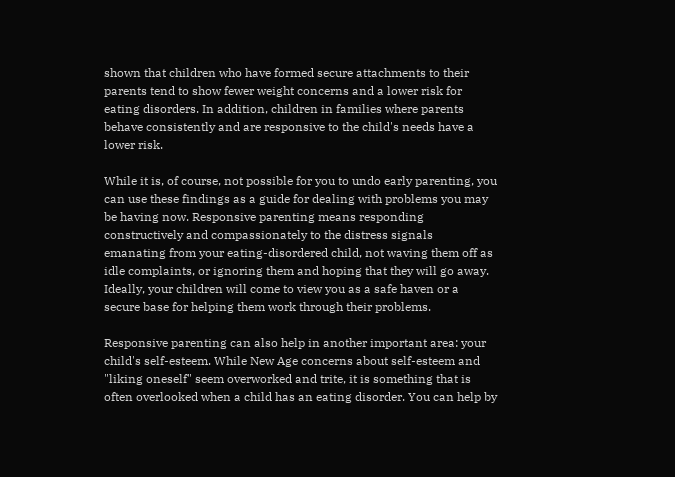shown that children who have formed secure attachments to their parents tend to show fewer weight concerns and a lower risk for eating disorders. In addition, children in families where parents behave consistently and are responsive to the child's needs have a lower risk.

While it is, of course, not possible for you to undo early parenting, you can use these findings as a guide for dealing with problems you may be having now. Responsive parenting means responding constructively and compassionately to the distress signals emanating from your eating-disordered child, not waving them off as idle complaints, or ignoring them and hoping that they will go away. Ideally, your children will come to view you as a safe haven or a secure base for helping them work through their problems.

Responsive parenting can also help in another important area: your child's self-esteem. While New Age concerns about self-esteem and "liking oneself" seem overworked and trite, it is something that is often overlooked when a child has an eating disorder. You can help by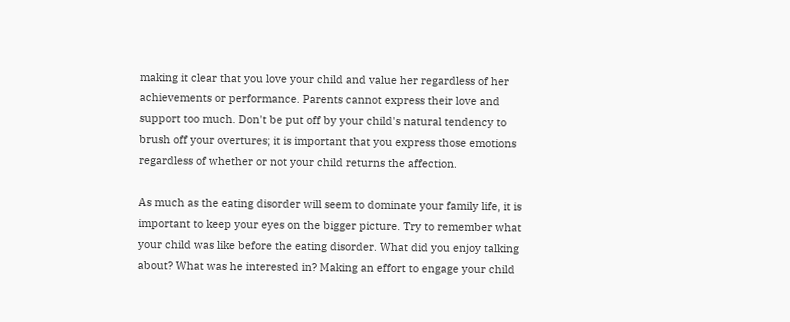making it clear that you love your child and value her regardless of her achievements or performance. Parents cannot express their love and support too much. Don't be put off by your child's natural tendency to brush off your overtures; it is important that you express those emotions regardless of whether or not your child returns the affection.

As much as the eating disorder will seem to dominate your family life, it is important to keep your eyes on the bigger picture. Try to remember what your child was like before the eating disorder. What did you enjoy talking about? What was he interested in? Making an effort to engage your child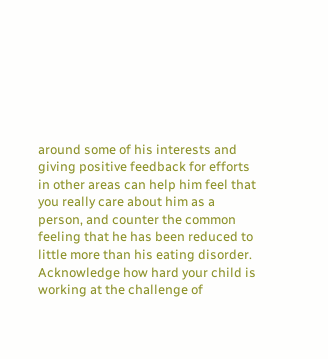around some of his interests and giving positive feedback for efforts in other areas can help him feel that you really care about him as a person, and counter the common feeling that he has been reduced to little more than his eating disorder. Acknowledge how hard your child is working at the challenge of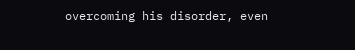overcoming his disorder, even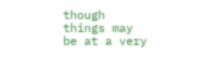though things may be at a very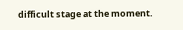difficult stage at the moment.